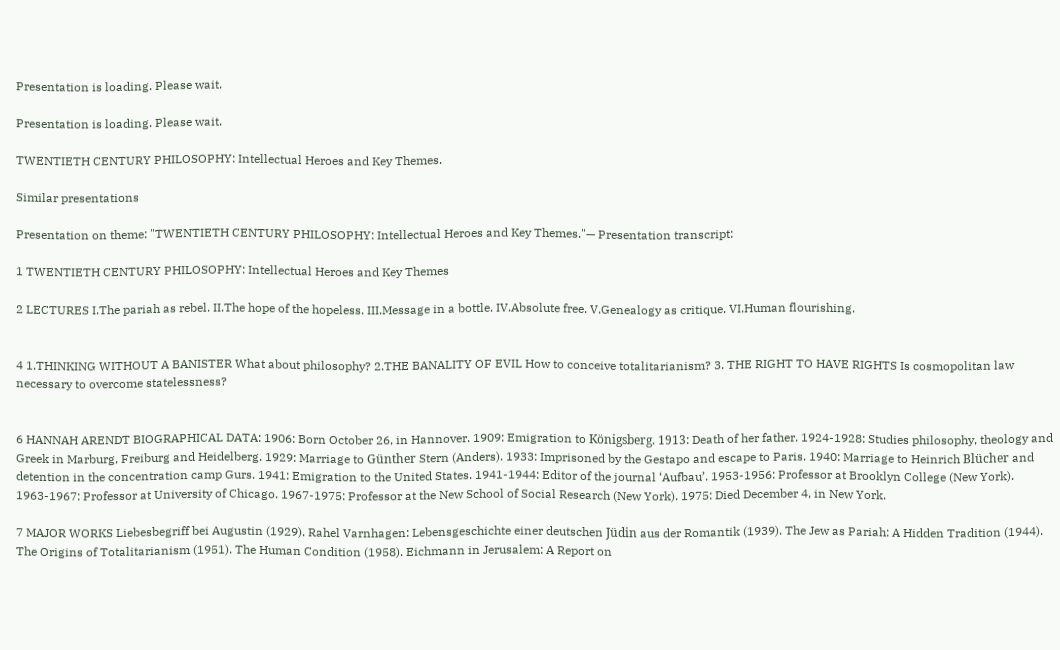Presentation is loading. Please wait.

Presentation is loading. Please wait.

TWENTIETH CENTURY PHILOSOPHY: Intellectual Heroes and Key Themes.

Similar presentations

Presentation on theme: "TWENTIETH CENTURY PHILOSOPHY: Intellectual Heroes and Key Themes."— Presentation transcript:

1 TWENTIETH CENTURY PHILOSOPHY: Intellectual Heroes and Key Themes

2 LECTURES I.The pariah as rebel. II.The hope of the hopeless. III.Message in a bottle. IV.Absolute free. V.Genealogy as critique. VI.Human flourishing.


4 1.THINKING WITHOUT A BANISTER What about philosophy? 2.THE BANALITY OF EVIL How to conceive totalitarianism? 3. THE RIGHT TO HAVE RIGHTS Is cosmopolitan law necessary to overcome statelessness?


6 HANNAH ARENDT BIOGRAPHICAL DATA: 1906: Born October 26, in Hannover. 1909: Emigration to Königsberg. 1913: Death of her father. 1924-1928: Studies philosophy, theology and Greek in Marburg, Freiburg and Heidelberg. 1929: Marriage to Günther Stern (Anders). 1933: Imprisoned by the Gestapo and escape to Paris. 1940: Marriage to Heinrich Blücher and detention in the concentration camp Gurs. 1941: Emigration to the United States. 1941-1944: Editor of the journal ‘Aufbau’. 1953-1956: Professor at Brooklyn College (New York). 1963-1967: Professor at University of Chicago. 1967-1975: Professor at the New School of Social Research (New York). 1975: Died December 4, in New York.

7 MAJOR WORKS Liebesbegriff bei Augustin (1929). Rahel Varnhagen: Lebensgeschichte einer deutschen Jüdin aus der Romantik (1939). The Jew as Pariah: A Hidden Tradition (1944). The Origins of Totalitarianism (1951). The Human Condition (1958). Eichmann in Jerusalem: A Report on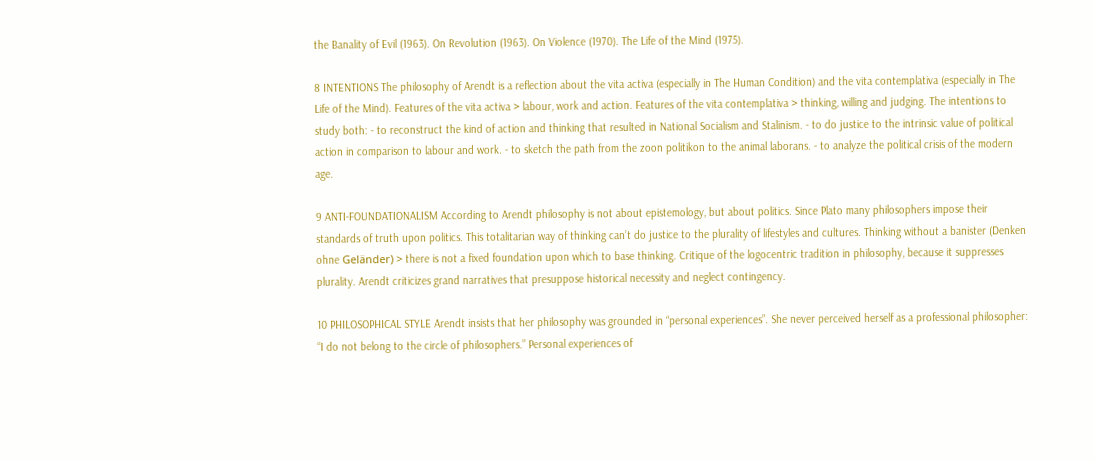the Banality of Evil (1963). On Revolution (1963). On Violence (1970). The Life of the Mind (1975).

8 INTENTIONS The philosophy of Arendt is a reflection about the vita activa (especially in The Human Condition) and the vita contemplativa (especially in The Life of the Mind). Features of the vita activa > labour, work and action. Features of the vita contemplativa > thinking, willing and judging. The intentions to study both: - to reconstruct the kind of action and thinking that resulted in National Socialism and Stalinism. - to do justice to the intrinsic value of political action in comparison to labour and work. - to sketch the path from the zoon politikon to the animal laborans. - to analyze the political crisis of the modern age.

9 ANTI-FOUNDATIONALISM According to Arendt philosophy is not about epistemology, but about politics. Since Plato many philosophers impose their standards of truth upon politics. This totalitarian way of thinking can’t do justice to the plurality of lifestyles and cultures. Thinking without a banister (Denken ohne Geländer) > there is not a fixed foundation upon which to base thinking. Critique of the logocentric tradition in philosophy, because it suppresses plurality. Arendt criticizes grand narratives that presuppose historical necessity and neglect contingency.

10 PHILOSOPHICAL STYLE Arendt insists that her philosophy was grounded in “personal experiences”. She never perceived herself as a professional philosopher: “I do not belong to the circle of philosophers.” Personal experiences of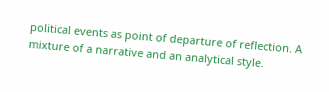political events as point of departure of reflection. A mixture of a narrative and an analytical style.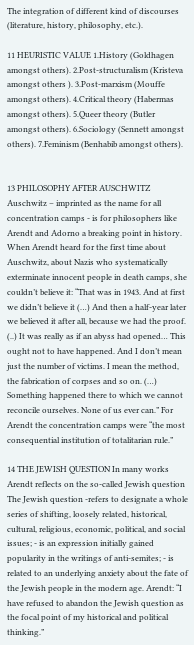The integration of different kind of discourses (literature, history, philosophy, etc.).

11 HEURISTIC VALUE 1.History (Goldhagen amongst others). 2.Post-structuralism (Kristeva amongst others ). 3.Post-marxism (Mouffe amongst others). 4.Critical theory (Habermas amongst others). 5.Queer theory (Butler amongst others). 6.Sociology (Sennett amongst others). 7.Feminism (Benhabib amongst others).


13 PHILOSOPHY AFTER AUSCHWITZ Auschwitz – imprinted as the name for all concentration camps - is for philosophers like Arendt and Adorno a breaking point in history. When Arendt heard for the first time about Auschwitz, about Nazis who systematically exterminate innocent people in death camps, she couldn’t believe it: “That was in 1943. And at first we didn’t believe it (…) And then a half-year later we believed it after all, because we had the proof. (..) It was really as if an abyss had opened… This ought not to have happened. And I don’t mean just the number of victims. I mean the method, the fabrication of corpses and so on. (…) Something happened there to which we cannot reconcile ourselves. None of us ever can.” For Arendt the concentration camps were “the most consequential institution of totalitarian rule.”

14 THE JEWISH QUESTION In many works Arendt reflects on the so-called Jewish question The Jewish question -refers to designate a whole series of shifting, loosely related, historical, cultural, religious, economic, political, and social issues; - is an expression initially gained popularity in the writings of anti-semites; - is related to an underlying anxiety about the fate of the Jewish people in the modern age. Arendt: “I have refused to abandon the Jewish question as the focal point of my historical and political thinking.”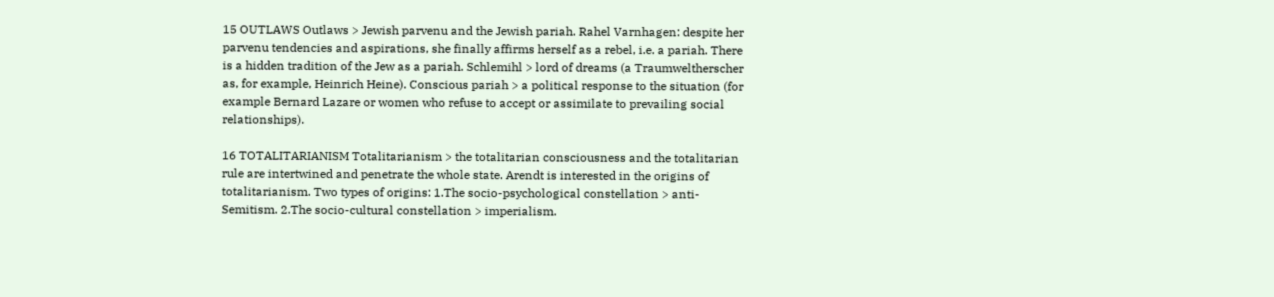15 OUTLAWS Outlaws > Jewish parvenu and the Jewish pariah. Rahel Varnhagen: despite her parvenu tendencies and aspirations, she finally affirms herself as a rebel, i.e. a pariah. There is a hidden tradition of the Jew as a pariah. Schlemihl > lord of dreams (a Traumweltherscher as, for example, Heinrich Heine). Conscious pariah > a political response to the situation (for example Bernard Lazare or women who refuse to accept or assimilate to prevailing social relationships).

16 TOTALITARIANISM Totalitarianism > the totalitarian consciousness and the totalitarian rule are intertwined and penetrate the whole state. Arendt is interested in the origins of totalitarianism. Two types of origins: 1.The socio-psychological constellation > anti-Semitism. 2.The socio-cultural constellation > imperialism.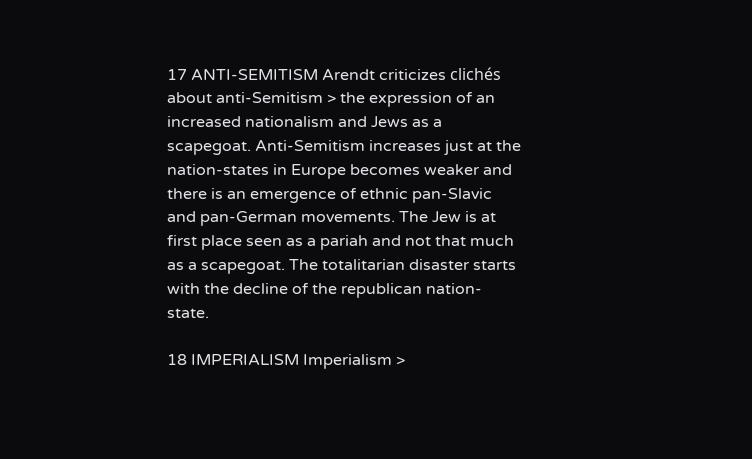17 ANTI-SEMITISM Arendt criticizes clichés about anti-Semitism > the expression of an increased nationalism and Jews as a scapegoat. Anti-Semitism increases just at the nation-states in Europe becomes weaker and there is an emergence of ethnic pan-Slavic and pan-German movements. The Jew is at first place seen as a pariah and not that much as a scapegoat. The totalitarian disaster starts with the decline of the republican nation-state.

18 IMPERIALISM Imperialism >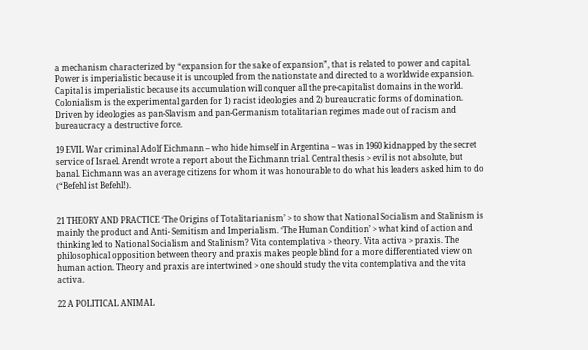a mechanism characterized by “expansion for the sake of expansion”, that is related to power and capital. Power is imperialistic because it is uncoupled from the nationstate and directed to a worldwide expansion. Capital is imperialistic because its accumulation will conquer all the pre-capitalist domains in the world. Colonialism is the experimental garden for 1) racist ideologies and 2) bureaucratic forms of domination. Driven by ideologies as pan-Slavism and pan-Germanism totalitarian regimes made out of racism and bureaucracy a destructive force.

19 EVIL War criminal Adolf Eichmann – who hide himself in Argentina – was in 1960 kidnapped by the secret service of Israel. Arendt wrote a report about the Eichmann trial. Central thesis > evil is not absolute, but banal. Eichmann was an average citizens for whom it was honourable to do what his leaders asked him to do (“Befehl ist Befehl!).


21 THEORY AND PRACTICE ‘The Origins of Totalitarianism’ > to show that National Socialism and Stalinism is mainly the product and Anti- Semitism and Imperialism. ‘The Human Condition’ > what kind of action and thinking led to National Socialism and Stalinism? Vita contemplativa > theory. Vita activa > praxis. The philosophical opposition between theory and praxis makes people blind for a more differentiated view on human action. Theory and praxis are intertwined > one should study the vita contemplativa and the vita activa.

22 A POLITICAL ANIMAL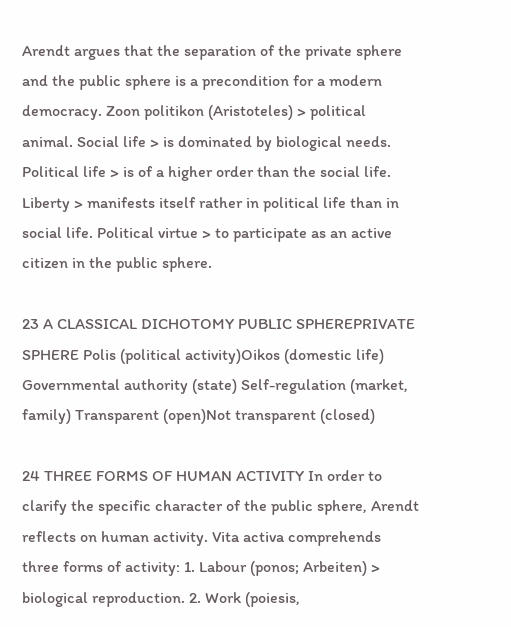Arendt argues that the separation of the private sphere and the public sphere is a precondition for a modern democracy. Zoon politikon (Aristoteles) > political animal. Social life > is dominated by biological needs. Political life > is of a higher order than the social life. Liberty > manifests itself rather in political life than in social life. Political virtue > to participate as an active citizen in the public sphere.

23 A CLASSICAL DICHOTOMY PUBLIC SPHEREPRIVATE SPHERE Polis (political activity)Oikos (domestic life) Governmental authority (state) Self-regulation (market, family) Transparent (open)Not transparent (closed)

24 THREE FORMS OF HUMAN ACTIVITY In order to clarify the specific character of the public sphere, Arendt reflects on human activity. Vita activa comprehends three forms of activity: 1. Labour (ponos; Arbeiten) > biological reproduction. 2. Work (poiesis,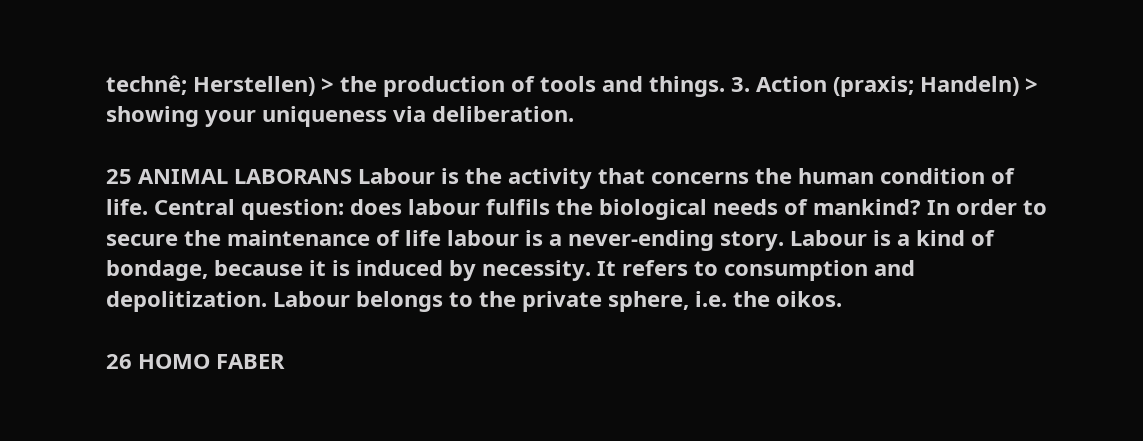technê; Herstellen) > the production of tools and things. 3. Action (praxis; Handeln) > showing your uniqueness via deliberation.

25 ANIMAL LABORANS Labour is the activity that concerns the human condition of life. Central question: does labour fulfils the biological needs of mankind? In order to secure the maintenance of life labour is a never-ending story. Labour is a kind of bondage, because it is induced by necessity. It refers to consumption and depolitization. Labour belongs to the private sphere, i.e. the oikos.

26 HOMO FABER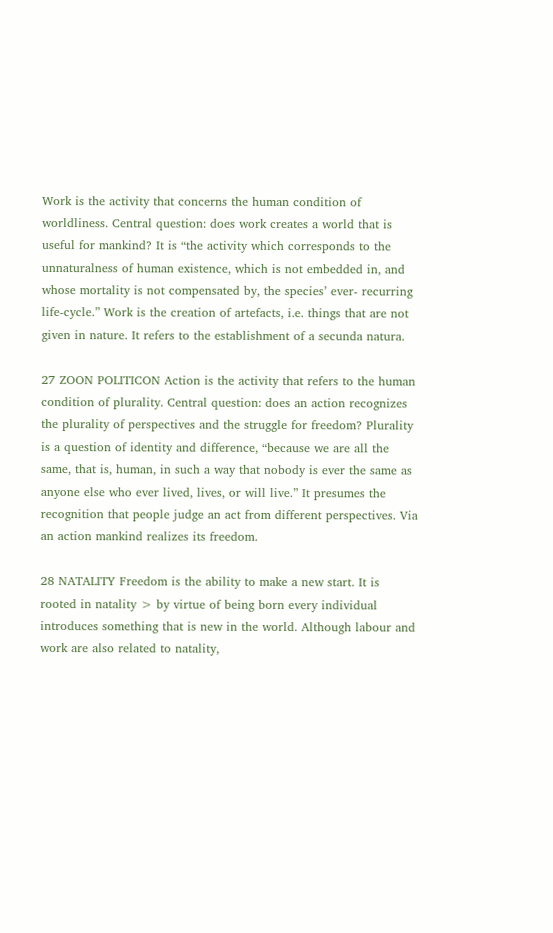Work is the activity that concerns the human condition of worldliness. Central question: does work creates a world that is useful for mankind? It is “the activity which corresponds to the unnaturalness of human existence, which is not embedded in, and whose mortality is not compensated by, the species’ ever- recurring life-cycle.” Work is the creation of artefacts, i.e. things that are not given in nature. It refers to the establishment of a secunda natura.

27 ZOON POLITICON Action is the activity that refers to the human condition of plurality. Central question: does an action recognizes the plurality of perspectives and the struggle for freedom? Plurality is a question of identity and difference, “because we are all the same, that is, human, in such a way that nobody is ever the same as anyone else who ever lived, lives, or will live.” It presumes the recognition that people judge an act from different perspectives. Via an action mankind realizes its freedom.

28 NATALITY Freedom is the ability to make a new start. It is rooted in natality > by virtue of being born every individual introduces something that is new in the world. Although labour and work are also related to natality,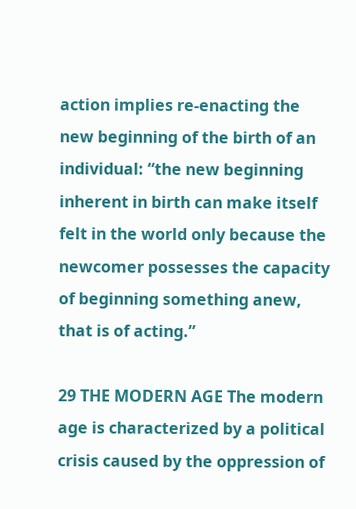action implies re-enacting the new beginning of the birth of an individual: “the new beginning inherent in birth can make itself felt in the world only because the newcomer possesses the capacity of beginning something anew, that is of acting.”

29 THE MODERN AGE The modern age is characterized by a political crisis caused by the oppression of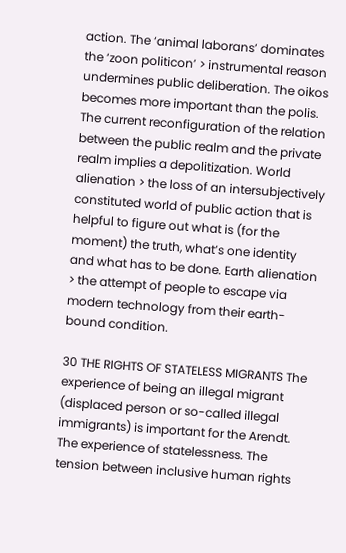action. The ‘animal laborans’ dominates the ‘zoon politicon’ > instrumental reason undermines public deliberation. The oikos becomes more important than the polis. The current reconfiguration of the relation between the public realm and the private realm implies a depolitization. World alienation > the loss of an intersubjectively constituted world of public action that is helpful to figure out what is (for the moment) the truth, what’s one identity and what has to be done. Earth alienation > the attempt of people to escape via modern technology from their earth-bound condition.

30 THE RIGHTS OF STATELESS MIGRANTS The experience of being an illegal migrant (displaced person or so-called illegal immigrants) is important for the Arendt. The experience of statelessness. The tension between inclusive human rights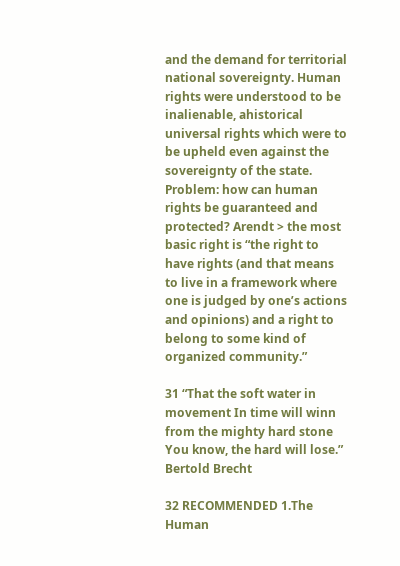and the demand for territorial national sovereignty. Human rights were understood to be inalienable, ahistorical universal rights which were to be upheld even against the sovereignty of the state. Problem: how can human rights be guaranteed and protected? Arendt > the most basic right is “the right to have rights (and that means to live in a framework where one is judged by one’s actions and opinions) and a right to belong to some kind of organized community.”

31 “That the soft water in movement In time will winn from the mighty hard stone You know, the hard will lose.” Bertold Brecht

32 RECOMMENDED 1.The Human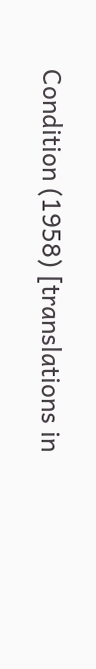Condition (1958) [translations in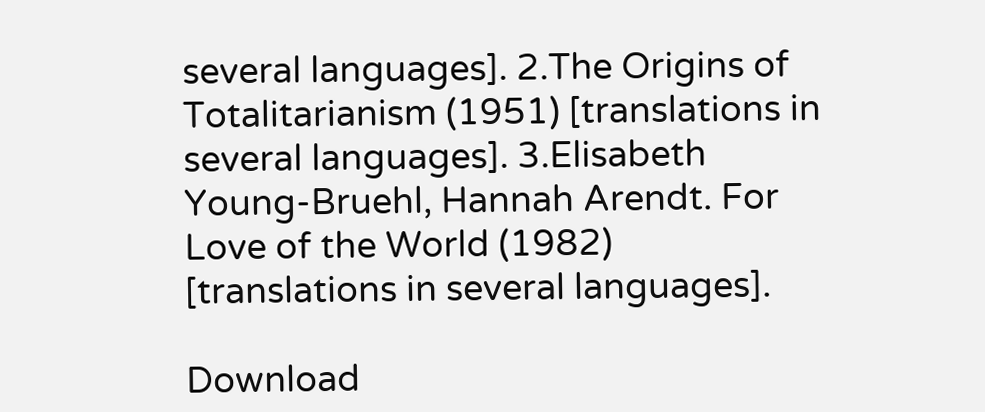several languages]. 2.The Origins of Totalitarianism (1951) [translations in several languages]. 3.Elisabeth Young-Bruehl, Hannah Arendt. For Love of the World (1982) [translations in several languages].

Download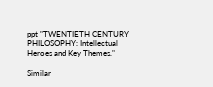ppt "TWENTIETH CENTURY PHILOSOPHY: Intellectual Heroes and Key Themes."

Similar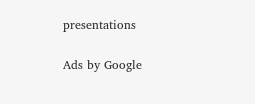presentations

Ads by Google